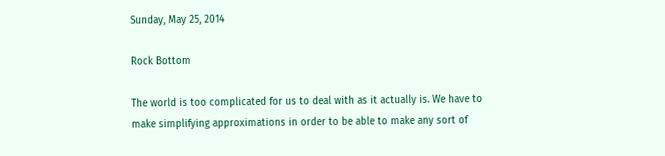Sunday, May 25, 2014

Rock Bottom

The world is too complicated for us to deal with as it actually is. We have to make simplifying approximations in order to be able to make any sort of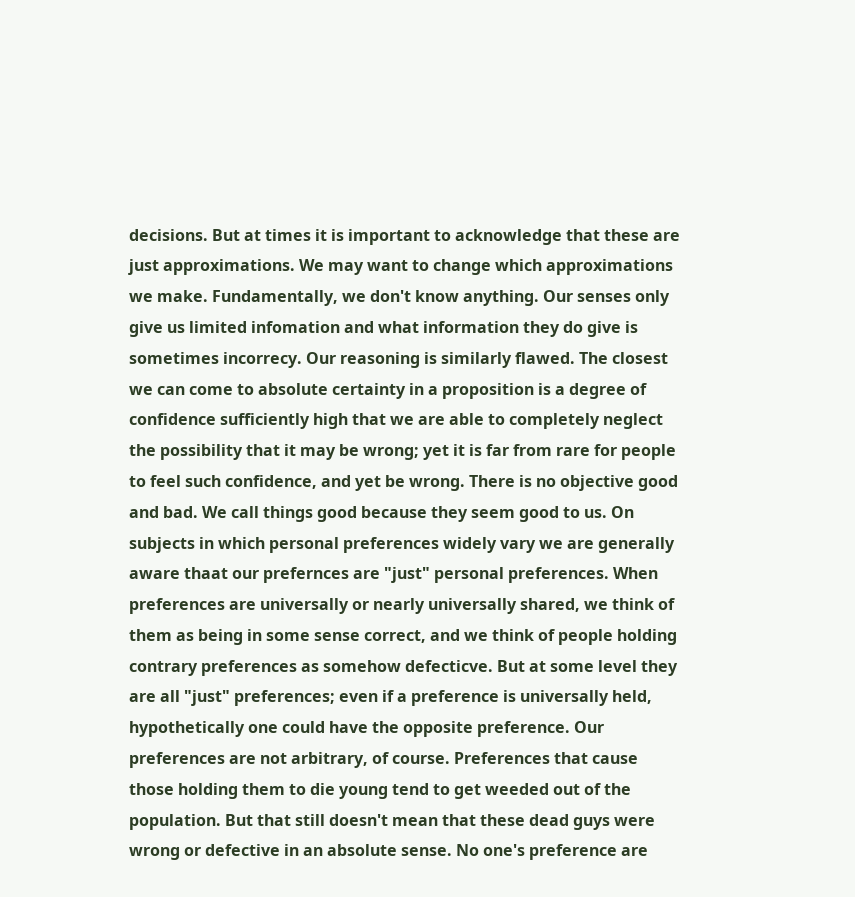decisions. But at times it is important to acknowledge that these are just approximations. We may want to change which approximations we make. Fundamentally, we don't know anything. Our senses only give us limited infomation and what information they do give is sometimes incorrecy. Our reasoning is similarly flawed. The closest we can come to absolute certainty in a proposition is a degree of confidence sufficiently high that we are able to completely neglect the possibility that it may be wrong; yet it is far from rare for people to feel such confidence, and yet be wrong. There is no objective good and bad. We call things good because they seem good to us. On subjects in which personal preferences widely vary we are generally aware thaat our prefernces are "just" personal preferences. When preferences are universally or nearly universally shared, we think of them as being in some sense correct, and we think of people holding contrary preferences as somehow defecticve. But at some level they are all "just" preferences; even if a preference is universally held, hypothetically one could have the opposite preference. Our preferences are not arbitrary, of course. Preferences that cause those holding them to die young tend to get weeded out of the population. But that still doesn't mean that these dead guys were wrong or defective in an absolute sense. No one's preference are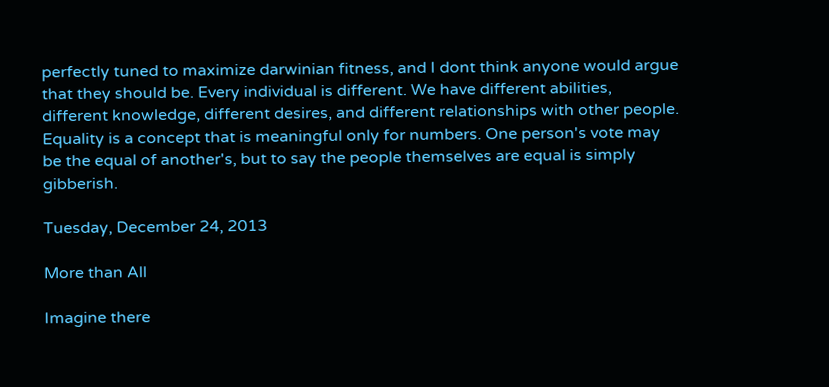perfectly tuned to maximize darwinian fitness, and I dont think anyone would argue that they should be. Every individual is different. We have different abilities, different knowledge, different desires, and different relationships with other people. Equality is a concept that is meaningful only for numbers. One person's vote may be the equal of another's, but to say the people themselves are equal is simply gibberish.

Tuesday, December 24, 2013

More than All

Imagine there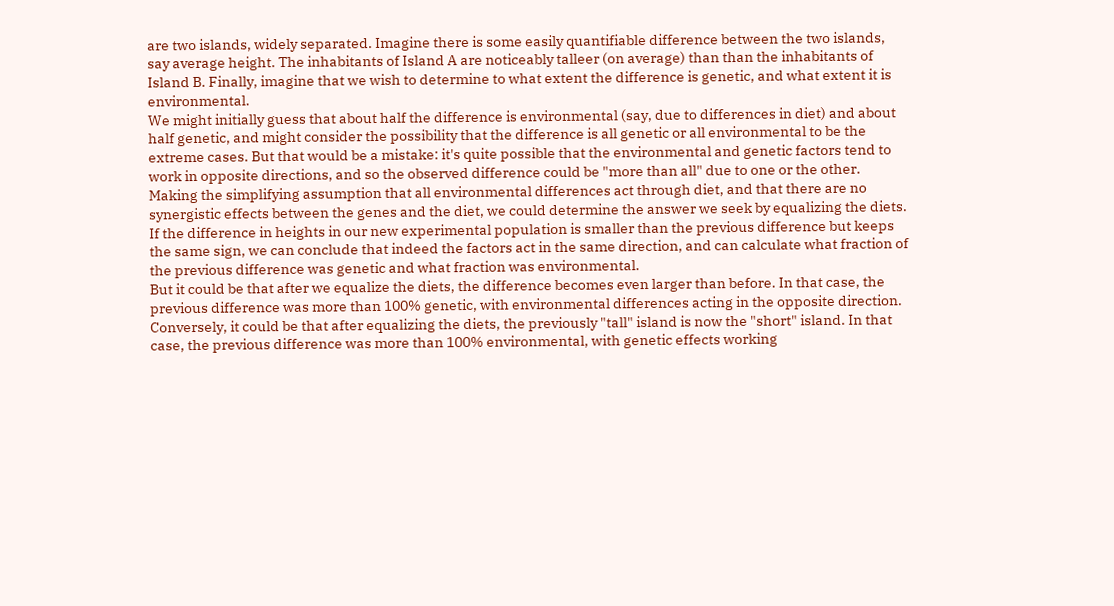are two islands, widely separated. Imagine there is some easily quantifiable difference between the two islands, say average height. The inhabitants of Island A are noticeably talleer (on average) than than the inhabitants of Island B. Finally, imagine that we wish to determine to what extent the difference is genetic, and what extent it is environmental.
We might initially guess that about half the difference is environmental (say, due to differences in diet) and about half genetic, and might consider the possibility that the difference is all genetic or all environmental to be the extreme cases. But that would be a mistake: it's quite possible that the environmental and genetic factors tend to work in opposite directions, and so the observed difference could be "more than all" due to one or the other. Making the simplifying assumption that all environmental differences act through diet, and that there are no synergistic effects between the genes and the diet, we could determine the answer we seek by equalizing the diets. If the difference in heights in our new experimental population is smaller than the previous difference but keeps the same sign, we can conclude that indeed the factors act in the same direction, and can calculate what fraction of the previous difference was genetic and what fraction was environmental.
But it could be that after we equalize the diets, the difference becomes even larger than before. In that case, the previous difference was more than 100% genetic, with environmental differences acting in the opposite direction. Conversely, it could be that after equalizing the diets, the previously "tall" island is now the "short" island. In that case, the previous difference was more than 100% environmental, with genetic effects working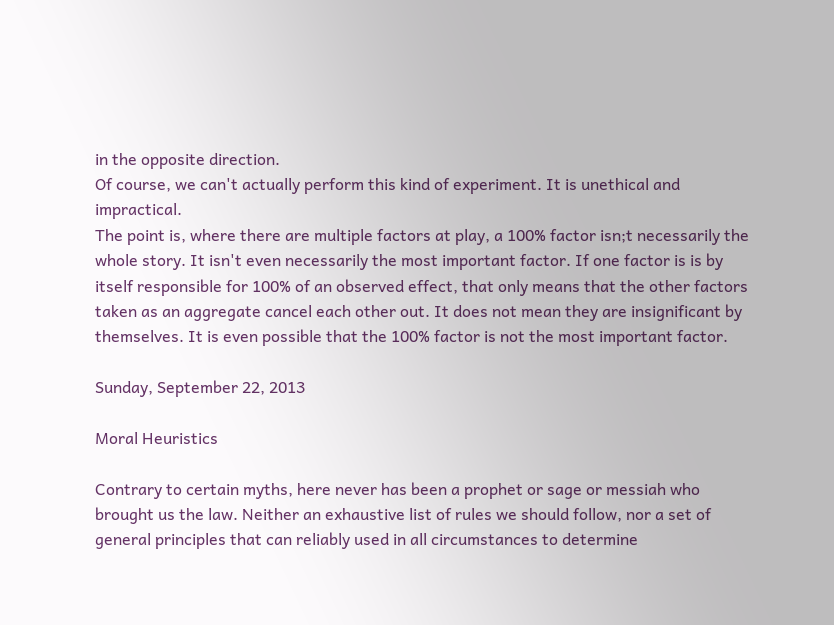in the opposite direction.
Of course, we can't actually perform this kind of experiment. It is unethical and impractical.
The point is, where there are multiple factors at play, a 100% factor isn;t necessarily the whole story. It isn't even necessarily the most important factor. If one factor is is by itself responsible for 100% of an observed effect, that only means that the other factors taken as an aggregate cancel each other out. It does not mean they are insignificant by themselves. It is even possible that the 100% factor is not the most important factor.

Sunday, September 22, 2013

Moral Heuristics

Contrary to certain myths, here never has been a prophet or sage or messiah who brought us the law. Neither an exhaustive list of rules we should follow, nor a set of general principles that can reliably used in all circumstances to determine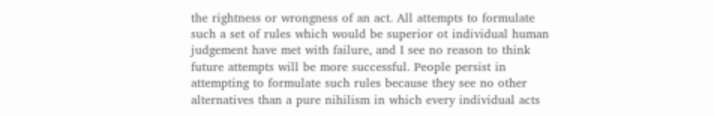the rightness or wrongness of an act. All attempts to formulate such a set of rules which would be superior ot individual human judgement have met with failure, and I see no reason to think future attempts will be more successful. People persist in attempting to formulate such rules because they see no other alternatives than a pure nihilism in which every individual acts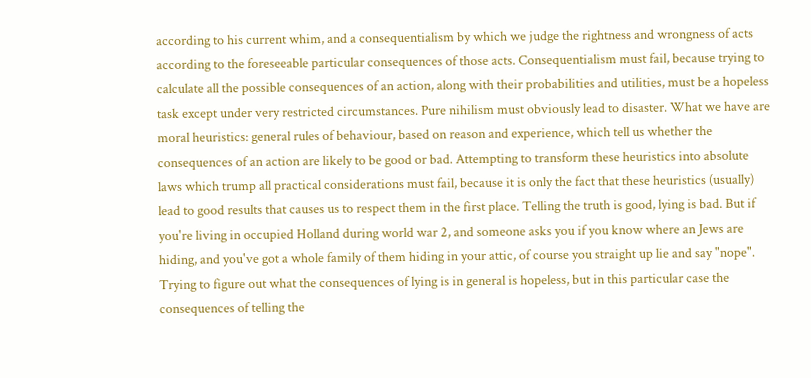according to his current whim, and a consequentialism by which we judge the rightness and wrongness of acts according to the foreseeable particular consequences of those acts. Consequentialism must fail, because trying to calculate all the possible consequences of an action, along with their probabilities and utilities, must be a hopeless task except under very restricted circumstances. Pure nihilism must obviously lead to disaster. What we have are moral heuristics: general rules of behaviour, based on reason and experience, which tell us whether the consequences of an action are likely to be good or bad. Attempting to transform these heuristics into absolute laws which trump all practical considerations must fail, because it is only the fact that these heuristics (usually) lead to good results that causes us to respect them in the first place. Telling the truth is good, lying is bad. But if you're living in occupied Holland during world war 2, and someone asks you if you know where an Jews are hiding, and you've got a whole family of them hiding in your attic, of course you straight up lie and say "nope". Trying to figure out what the consequences of lying is in general is hopeless, but in this particular case the consequences of telling the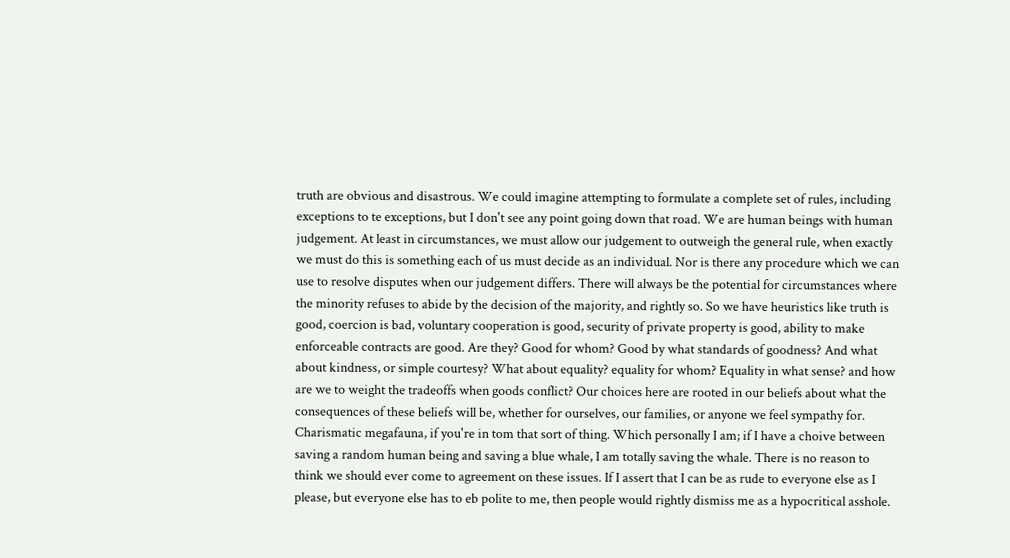truth are obvious and disastrous. We could imagine attempting to formulate a complete set of rules, including exceptions to te exceptions, but I don't see any point going down that road. We are human beings with human judgement. At least in circumstances, we must allow our judgement to outweigh the general rule, when exactly we must do this is something each of us must decide as an individual. Nor is there any procedure which we can use to resolve disputes when our judgement differs. There will always be the potential for circumstances where the minority refuses to abide by the decision of the majority, and rightly so. So we have heuristics like truth is good, coercion is bad, voluntary cooperation is good, security of private property is good, ability to make enforceable contracts are good. Are they? Good for whom? Good by what standards of goodness? And what about kindness, or simple courtesy? What about equality? equality for whom? Equality in what sense? and how are we to weight the tradeoffs when goods conflict? Our choices here are rooted in our beliefs about what the consequences of these beliefs will be, whether for ourselves, our families, or anyone we feel sympathy for. Charismatic megafauna, if you're in tom that sort of thing. Which personally I am; if I have a choive between saving a random human being and saving a blue whale, I am totally saving the whale. There is no reason to think we should ever come to agreement on these issues. If I assert that I can be as rude to everyone else as I please, but everyone else has to eb polite to me, then people would rightly dismiss me as a hypocritical asshole.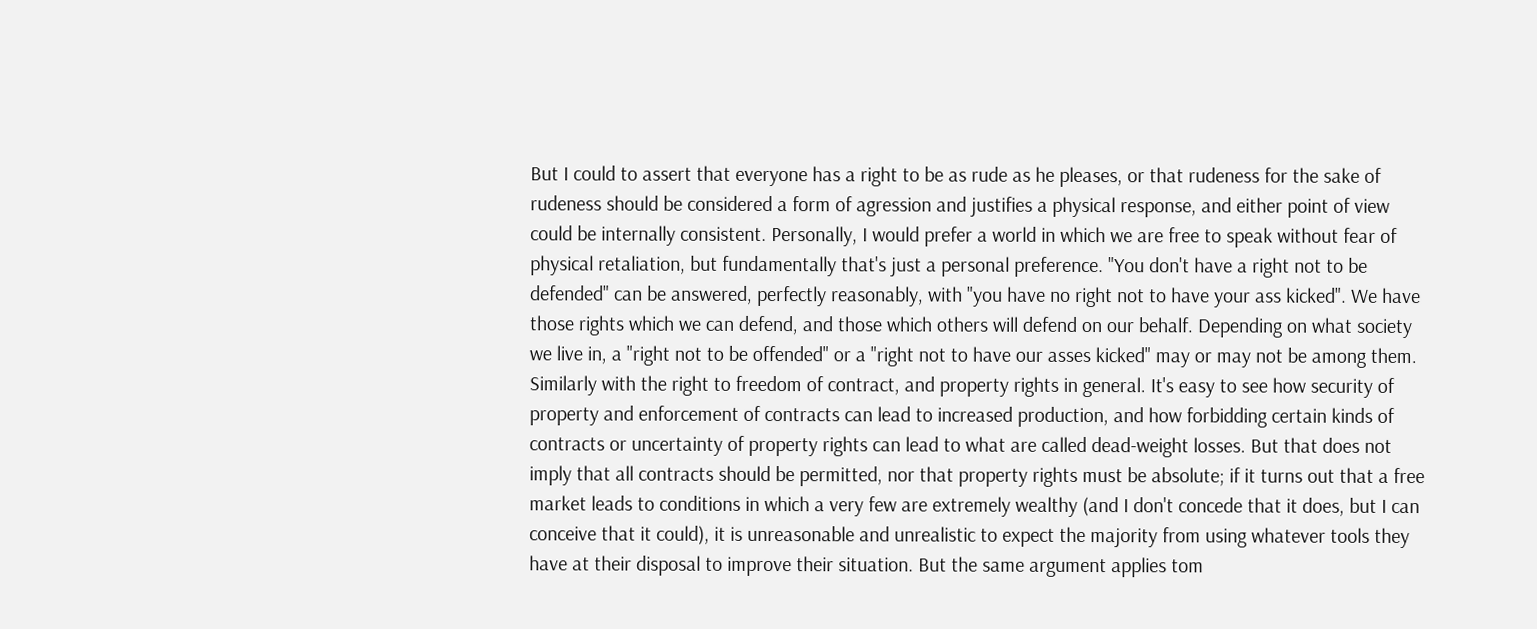But I could to assert that everyone has a right to be as rude as he pleases, or that rudeness for the sake of rudeness should be considered a form of agression and justifies a physical response, and either point of view could be internally consistent. Personally, I would prefer a world in which we are free to speak without fear of physical retaliation, but fundamentally that's just a personal preference. "You don't have a right not to be defended" can be answered, perfectly reasonably, with "you have no right not to have your ass kicked". We have those rights which we can defend, and those which others will defend on our behalf. Depending on what society we live in, a "right not to be offended" or a "right not to have our asses kicked" may or may not be among them. Similarly with the right to freedom of contract, and property rights in general. It's easy to see how security of property and enforcement of contracts can lead to increased production, and how forbidding certain kinds of contracts or uncertainty of property rights can lead to what are called dead-weight losses. But that does not imply that all contracts should be permitted, nor that property rights must be absolute; if it turns out that a free market leads to conditions in which a very few are extremely wealthy (and I don't concede that it does, but I can conceive that it could), it is unreasonable and unrealistic to expect the majority from using whatever tools they have at their disposal to improve their situation. But the same argument applies tom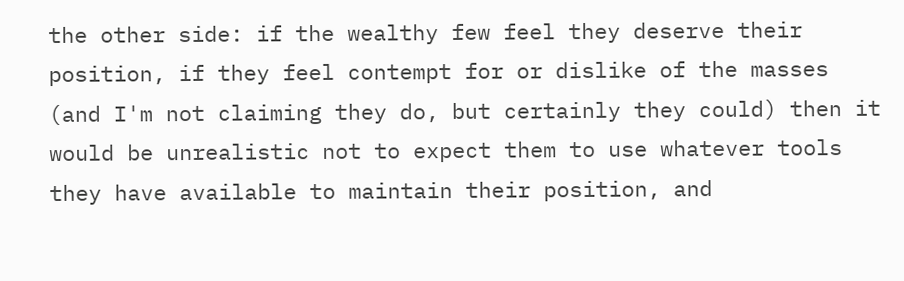the other side: if the wealthy few feel they deserve their position, if they feel contempt for or dislike of the masses (and I'm not claiming they do, but certainly they could) then it would be unrealistic not to expect them to use whatever tools they have available to maintain their position, and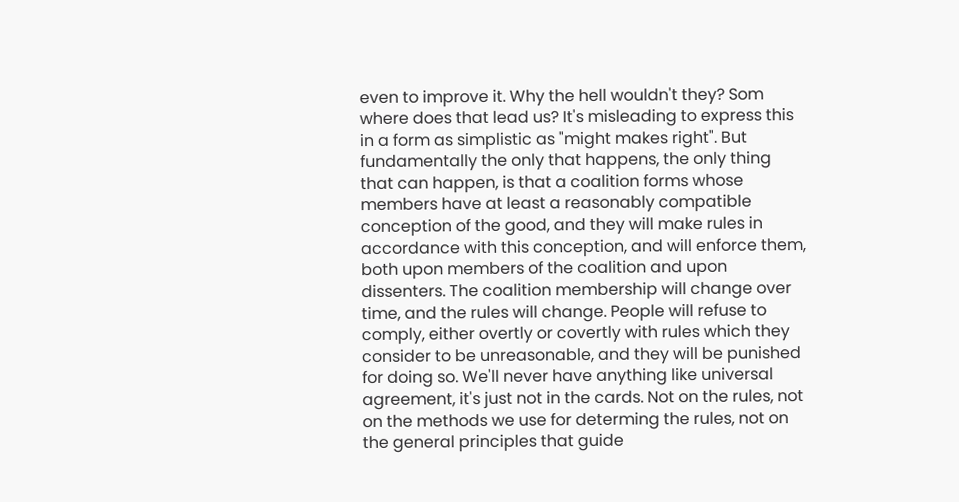even to improve it. Why the hell wouldn't they? Som where does that lead us? It's misleading to express this in a form as simplistic as "might makes right". But fundamentally the only that happens, the only thing that can happen, is that a coalition forms whose members have at least a reasonably compatible conception of the good, and they will make rules in accordance with this conception, and will enforce them, both upon members of the coalition and upon dissenters. The coalition membership will change over time, and the rules will change. People will refuse to comply, either overtly or covertly with rules which they consider to be unreasonable, and they will be punished for doing so. We'll never have anything like universal agreement, it's just not in the cards. Not on the rules, not on the methods we use for determing the rules, not on the general principles that guide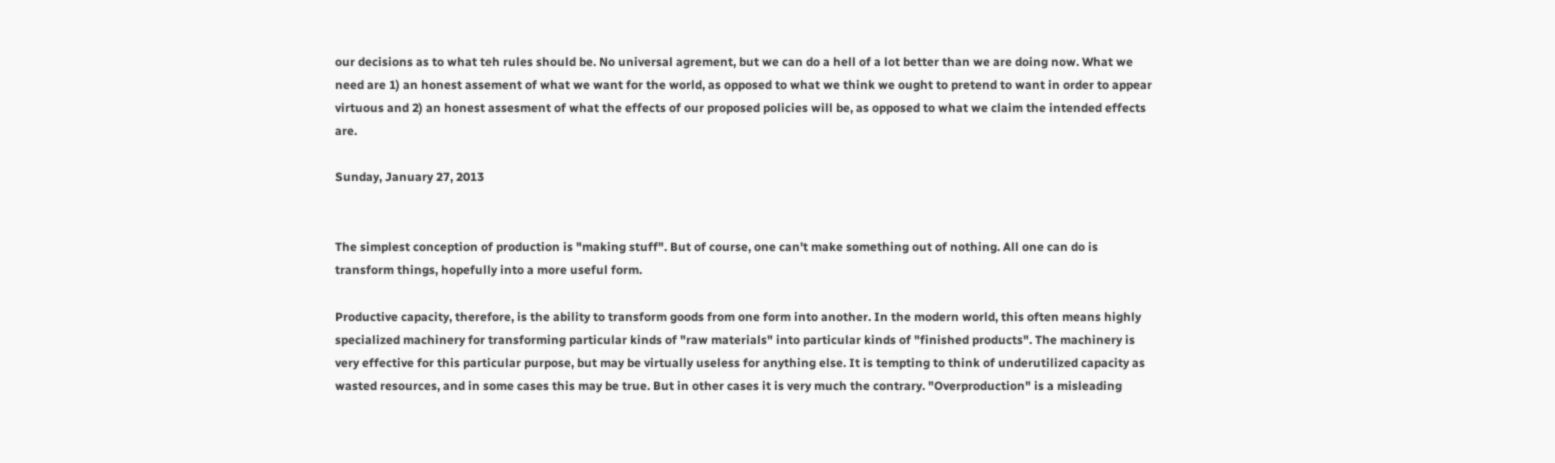our decisions as to what teh rules should be. No universal agrement, but we can do a hell of a lot better than we are doing now. What we need are 1) an honest assement of what we want for the world, as opposed to what we think we ought to pretend to want in order to appear virtuous and 2) an honest assesment of what the effects of our proposed policies will be, as opposed to what we claim the intended effects are.

Sunday, January 27, 2013


The simplest conception of production is "making stuff". But of course, one can't make something out of nothing. All one can do is transform things, hopefully into a more useful form.

Productive capacity, therefore, is the ability to transform goods from one form into another. In the modern world, this often means highly specialized machinery for transforming particular kinds of "raw materials" into particular kinds of "finished products". The machinery is very effective for this particular purpose, but may be virtually useless for anything else. It is tempting to think of underutilized capacity as wasted resources, and in some cases this may be true. But in other cases it is very much the contrary. "Overproduction" is a misleading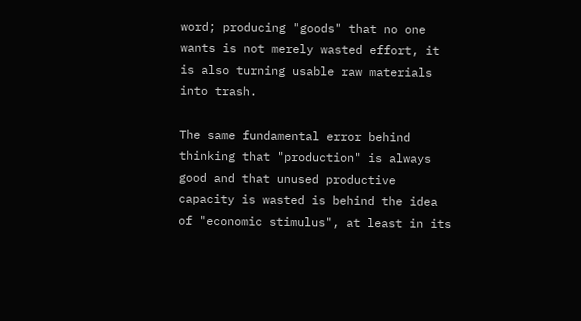word; producing "goods" that no one wants is not merely wasted effort, it is also turning usable raw materials into trash.

The same fundamental error behind thinking that "production" is always good and that unused productive capacity is wasted is behind the idea of "economic stimulus", at least in its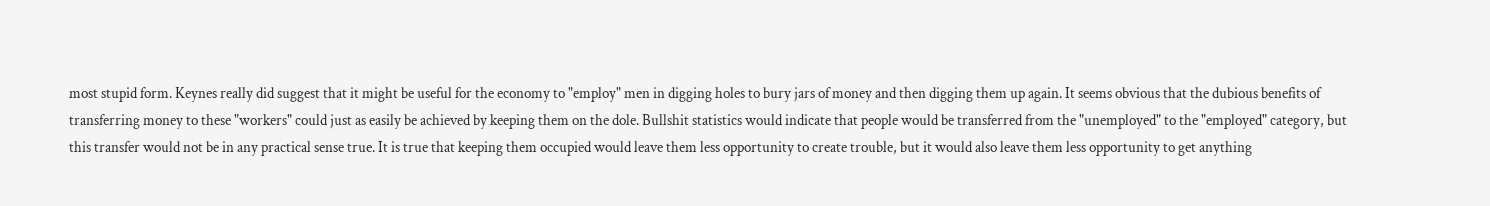most stupid form. Keynes really did suggest that it might be useful for the economy to "employ" men in digging holes to bury jars of money and then digging them up again. It seems obvious that the dubious benefits of transferring money to these "workers" could just as easily be achieved by keeping them on the dole. Bullshit statistics would indicate that people would be transferred from the "unemployed" to the "employed" category, but this transfer would not be in any practical sense true. It is true that keeping them occupied would leave them less opportunity to create trouble, but it would also leave them less opportunity to get anything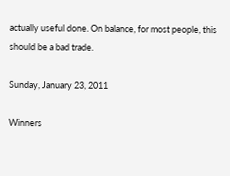actually useful done. On balance, for most people, this should be a bad trade.

Sunday, January 23, 2011

Winners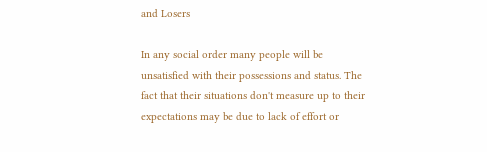and Losers

In any social order many people will be unsatisfied with their possessions and status. The fact that their situations don't measure up to their expectations may be due to lack of effort or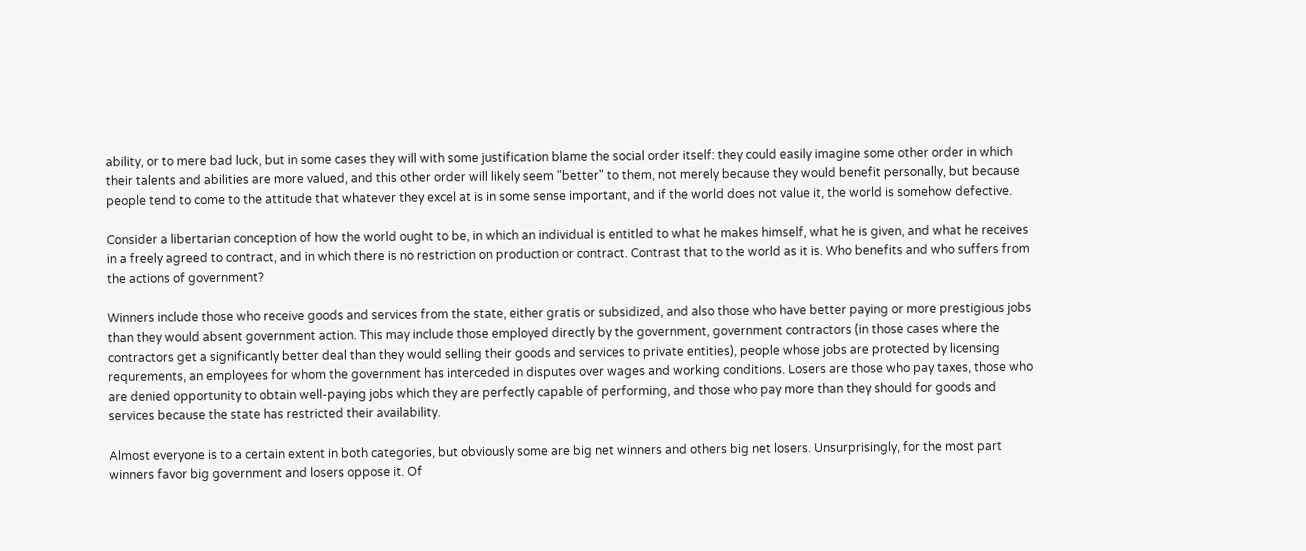ability, or to mere bad luck, but in some cases they will with some justification blame the social order itself: they could easily imagine some other order in which their talents and abilities are more valued, and this other order will likely seem "better" to them, not merely because they would benefit personally, but because people tend to come to the attitude that whatever they excel at is in some sense important, and if the world does not value it, the world is somehow defective.

Consider a libertarian conception of how the world ought to be, in which an individual is entitled to what he makes himself, what he is given, and what he receives in a freely agreed to contract, and in which there is no restriction on production or contract. Contrast that to the world as it is. Who benefits and who suffers from the actions of government?

Winners include those who receive goods and services from the state, either gratis or subsidized, and also those who have better paying or more prestigious jobs than they would absent government action. This may include those employed directly by the government, government contractors (in those cases where the contractors get a significantly better deal than they would selling their goods and services to private entities), people whose jobs are protected by licensing requrements, an employees for whom the government has interceded in disputes over wages and working conditions. Losers are those who pay taxes, those who are denied opportunity to obtain well-paying jobs which they are perfectly capable of performing, and those who pay more than they should for goods and services because the state has restricted their availability.

Almost everyone is to a certain extent in both categories, but obviously some are big net winners and others big net losers. Unsurprisingly, for the most part winners favor big government and losers oppose it. Of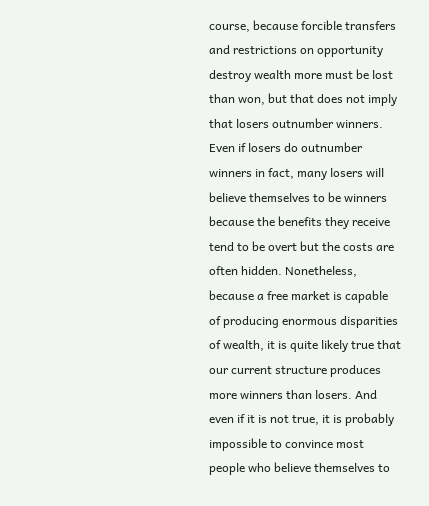course, because forcible transfers and restrictions on opportunity destroy wealth more must be lost than won, but that does not imply that losers outnumber winners. Even if losers do outnumber winners in fact, many losers will believe themselves to be winners because the benefits they receive tend to be overt but the costs are often hidden. Nonetheless, because a free market is capable of producing enormous disparities of wealth, it is quite likely true that our current structure produces more winners than losers. And even if it is not true, it is probably impossible to convince most people who believe themselves to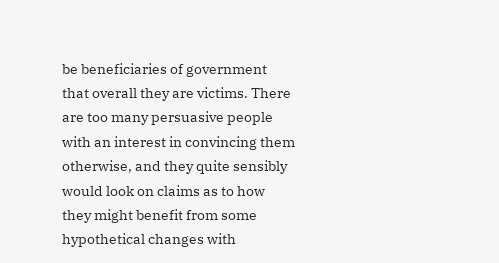be beneficiaries of government that overall they are victims. There are too many persuasive people with an interest in convincing them otherwise, and they quite sensibly would look on claims as to how they might benefit from some hypothetical changes with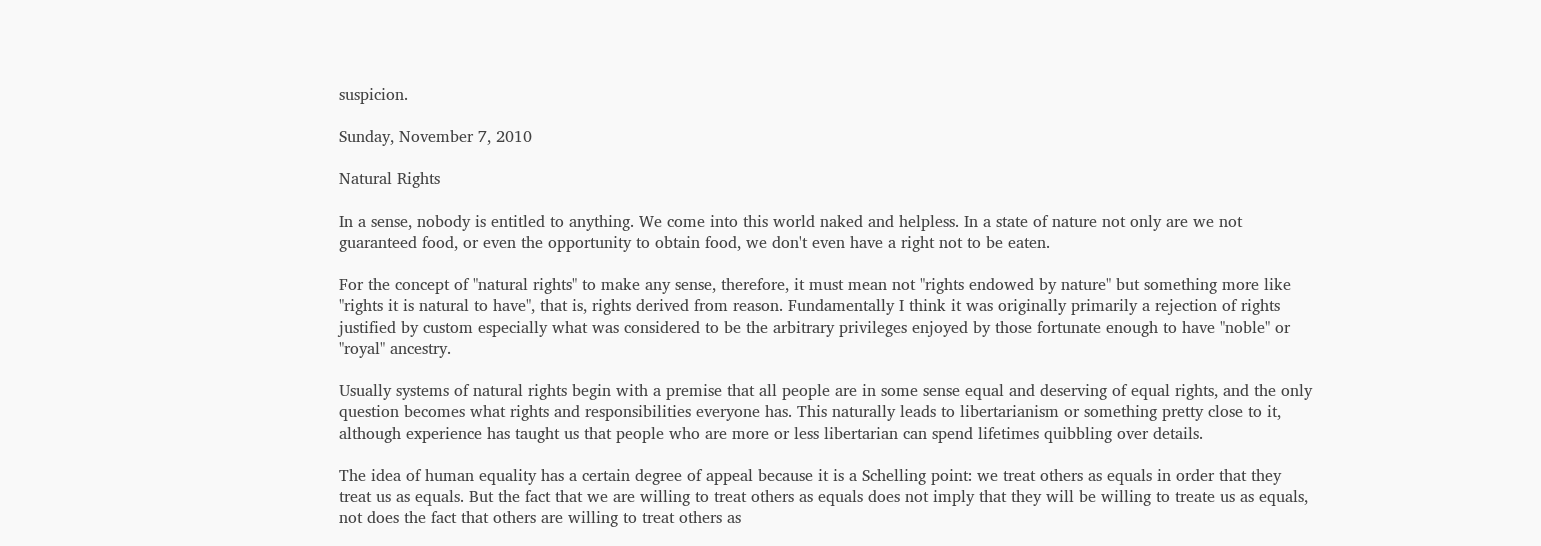suspicion.

Sunday, November 7, 2010

Natural Rights

In a sense, nobody is entitled to anything. We come into this world naked and helpless. In a state of nature not only are we not guaranteed food, or even the opportunity to obtain food, we don't even have a right not to be eaten.

For the concept of "natural rights" to make any sense, therefore, it must mean not "rights endowed by nature" but something more like "rights it is natural to have", that is, rights derived from reason. Fundamentally I think it was originally primarily a rejection of rights justified by custom especially what was considered to be the arbitrary privileges enjoyed by those fortunate enough to have "noble" or "royal" ancestry.

Usually systems of natural rights begin with a premise that all people are in some sense equal and deserving of equal rights, and the only question becomes what rights and responsibilities everyone has. This naturally leads to libertarianism or something pretty close to it, although experience has taught us that people who are more or less libertarian can spend lifetimes quibbling over details.

The idea of human equality has a certain degree of appeal because it is a Schelling point: we treat others as equals in order that they treat us as equals. But the fact that we are willing to treat others as equals does not imply that they will be willing to treate us as equals, not does the fact that others are willing to treat others as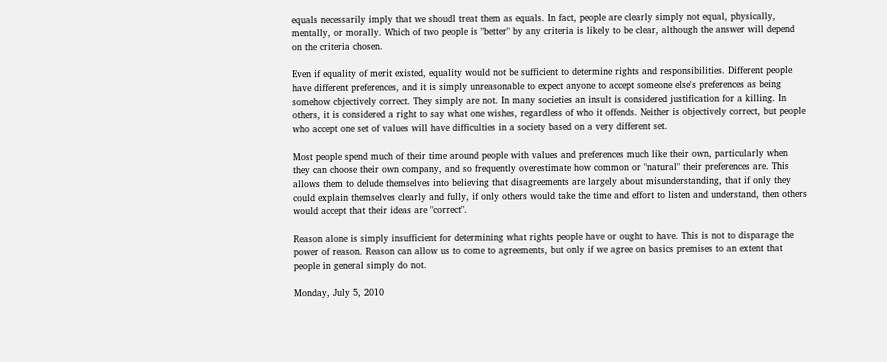equals necessarily imply that we shoudl treat them as equals. In fact, people are clearly simply not equal, physically, mentally, or morally. Which of two people is "better" by any criteria is likely to be clear, although the answer will depend on the criteria chosen.

Even if equality of merit existed, equality would not be sufficient to determine rights and responsibilities. Different people have different preferences, and it is simply unreasonable to expect anyone to accept someone else's preferences as being somehow cbjectively correct. They simply are not. In many societies an insult is considered justification for a killing. In others, it is considered a right to say what one wishes, regardless of who it offends. Neither is objectively correct, but people who accept one set of values will have difficulties in a society based on a very different set.

Most people spend much of their time around people with values and preferences much like their own, particularly when they can choose their own company, and so frequently overestimate how common or "natural" their preferences are. This allows them to delude themselves into believing that disagreements are largely about misunderstanding, that if only they could explain themselves clearly and fully, if only others would take the time and effort to listen and understand, then others would accept that their ideas are "correct".

Reason alone is simply insufficient for determining what rights people have or ought to have. This is not to disparage the power of reason. Reason can allow us to come to agreements, but only if we agree on basics premises to an extent that people in general simply do not.

Monday, July 5, 2010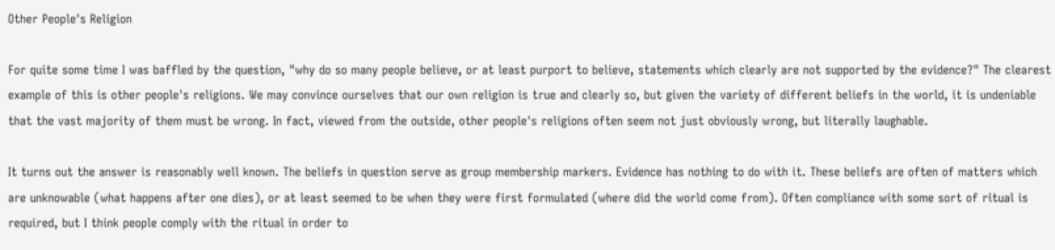Other People's Religion

For quite some time I was baffled by the question, "why do so many people believe, or at least purport to believe, statements which clearly are not supported by the evidence?" The clearest example of this is other people's religions. We may convince ourselves that our own religion is true and clearly so, but given the variety of different beliefs in the world, it is undeniable that the vast majority of them must be wrong. In fact, viewed from the outside, other people's religions often seem not just obviously wrong, but literally laughable.

It turns out the answer is reasonably well known. The beliefs in question serve as group membership markers. Evidence has nothing to do with it. These beliefs are often of matters which are unknowable (what happens after one dies), or at least seemed to be when they were first formulated (where did the world come from). Often compliance with some sort of ritual is required, but I think people comply with the ritual in order to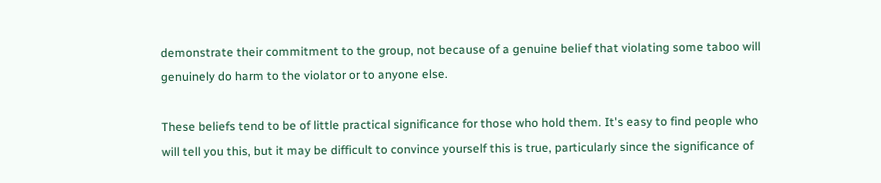demonstrate their commitment to the group, not because of a genuine belief that violating some taboo will genuinely do harm to the violator or to anyone else.

These beliefs tend to be of little practical significance for those who hold them. It's easy to find people who will tell you this, but it may be difficult to convince yourself this is true, particularly since the significance of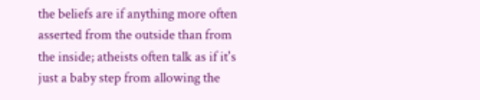the beliefs are if anything more often asserted from the outside than from the inside; atheists often talk as if it's just a baby step from allowing the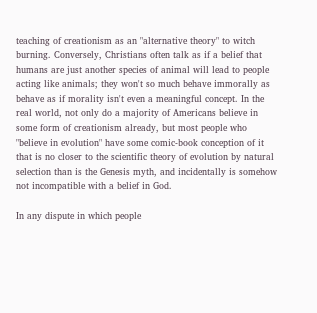teaching of creationism as an "alternative theory" to witch burning. Conversely, Christians often talk as if a belief that humans are just another species of animal will lead to people acting like animals; they won't so much behave immorally as behave as if morality isn't even a meaningful concept. In the real world, not only do a majority of Americans believe in some form of creationism already, but most people who "believe in evolution" have some comic-book conception of it that is no closer to the scientific theory of evolution by natural selection than is the Genesis myth, and incidentally is somehow not incompatible with a belief in God.

In any dispute in which people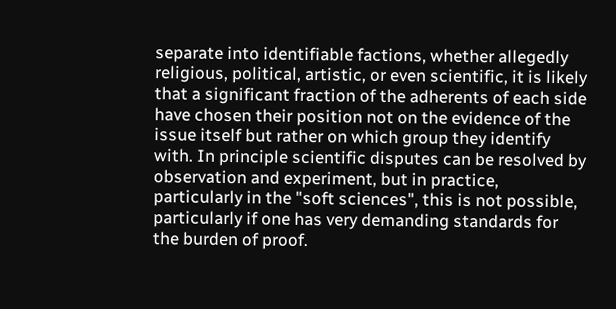separate into identifiable factions, whether allegedly religious, political, artistic, or even scientific, it is likely that a significant fraction of the adherents of each side have chosen their position not on the evidence of the issue itself but rather on which group they identify with. In principle scientific disputes can be resolved by observation and experiment, but in practice, particularly in the "soft sciences", this is not possible, particularly if one has very demanding standards for the burden of proof.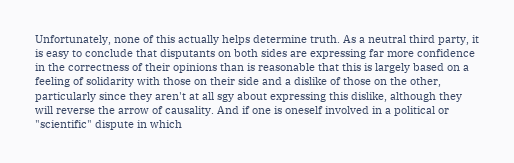Unfortunately, none of this actually helps determine truth. As a neutral third party, it is easy to conclude that disputants on both sides are expressing far more confidence in the correctness of their opinions than is reasonable that this is largely based on a feeling of solidarity with those on their side and a dislike of those on the other, particularly since they aren't at all sgy about expressing this dislike, although they will reverse the arrow of causality. And if one is oneself involved in a political or "scientific" dispute in which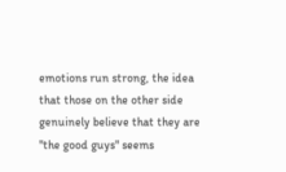emotions run strong, the idea that those on the other side genuinely believe that they are "the good guys" seems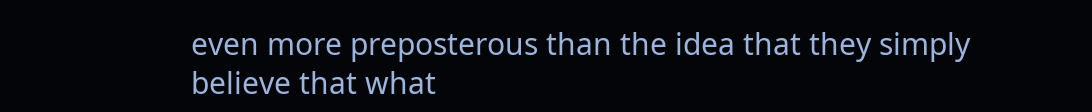even more preposterous than the idea that they simply believe that what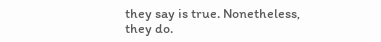they say is true. Nonetheless, they do.